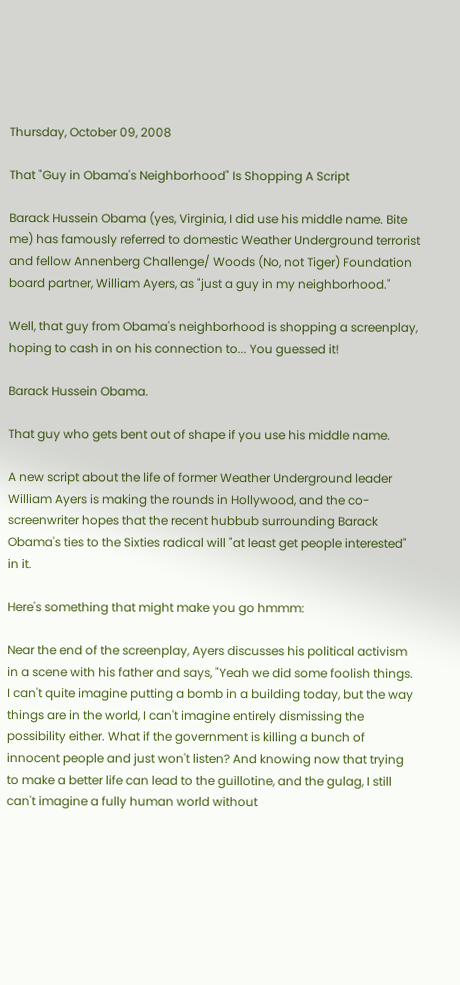Thursday, October 09, 2008

That "Guy in Obama's Neighborhood" Is Shopping A Script

Barack Hussein Obama (yes, Virginia, I did use his middle name. Bite me) has famously referred to domestic Weather Underground terrorist and fellow Annenberg Challenge/ Woods (No, not Tiger) Foundation board partner, William Ayers, as "just a guy in my neighborhood."

Well, that guy from Obama's neighborhood is shopping a screenplay, hoping to cash in on his connection to... You guessed it!

Barack Hussein Obama.

That guy who gets bent out of shape if you use his middle name.

A new script about the life of former Weather Underground leader William Ayers is making the rounds in Hollywood, and the co-screenwriter hopes that the recent hubbub surrounding Barack Obama's ties to the Sixties radical will "at least get people interested" in it.

Here's something that might make you go hmmm:

Near the end of the screenplay, Ayers discusses his political activism in a scene with his father and says, "Yeah we did some foolish things. I can't quite imagine putting a bomb in a building today, but the way things are in the world, I can't imagine entirely dismissing the possibility either. What if the government is killing a bunch of innocent people and just won't listen? And knowing now that trying to make a better life can lead to the guillotine, and the gulag, I still can't imagine a fully human world without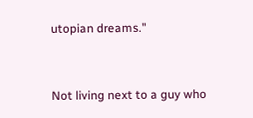utopian dreams."


Not living next to a guy who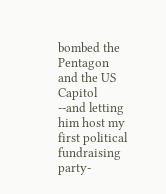bombed the Pentagon and the US Capitol --and letting him host my first political fundraising party-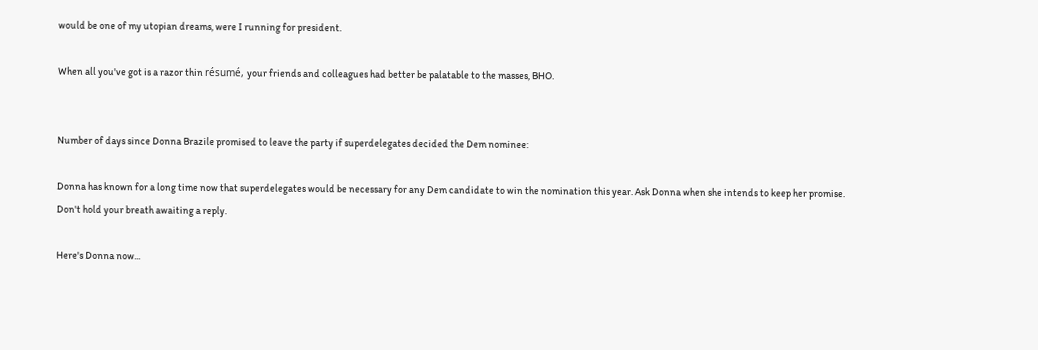would be one of my utopian dreams, were I running for president.

When all you've got is a razor thin résumé, your friends and colleagues had better be palatable to the masses, BHO.


Number of days since Donna Brazile promised to leave the party if superdelegates decided the Dem nominee:

Donna has known for a long time now that superdelegates would be necessary for any Dem candidate to win the nomination this year. Ask Donna when she intends to keep her promise.
Don't hold your breath awaiting a reply.

Here's Donna now...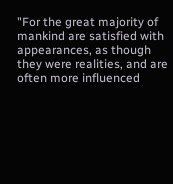"For the great majority of mankind are satisfied with appearances, as though they were realities, and are often more influenced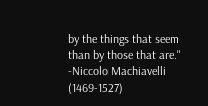by the things that seem than by those that are."
-Niccolo Machiavelli (1469-1527)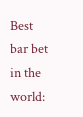Best bar bet in the world: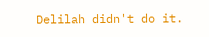Delilah didn't do it.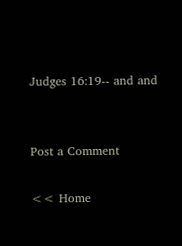Judges 16:19-- and and


Post a Comment

<< Home